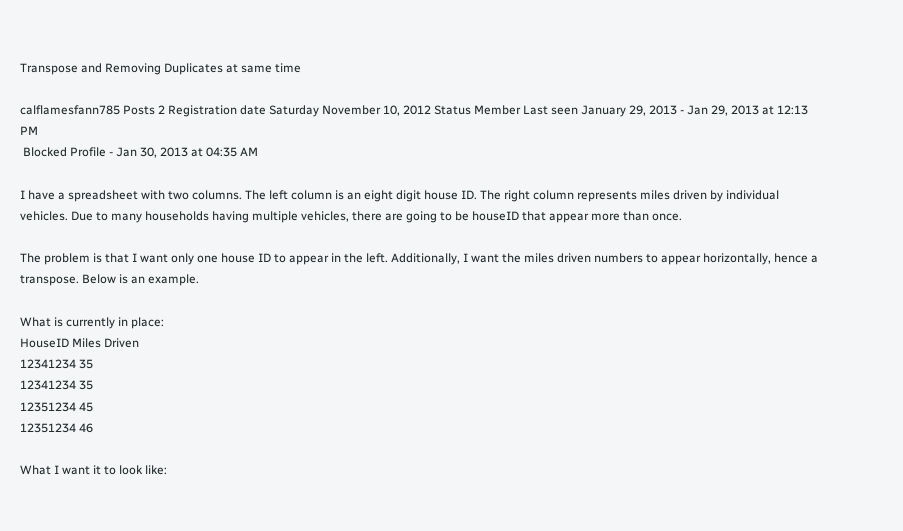Transpose and Removing Duplicates at same time

calflamesfann785 Posts 2 Registration date Saturday November 10, 2012 Status Member Last seen January 29, 2013 - Jan 29, 2013 at 12:13 PM
 Blocked Profile - Jan 30, 2013 at 04:35 AM

I have a spreadsheet with two columns. The left column is an eight digit house ID. The right column represents miles driven by individual vehicles. Due to many households having multiple vehicles, there are going to be houseID that appear more than once.

The problem is that I want only one house ID to appear in the left. Additionally, I want the miles driven numbers to appear horizontally, hence a transpose. Below is an example.

What is currently in place:
HouseID Miles Driven
12341234 35
12341234 35
12351234 45
12351234 46

What I want it to look like: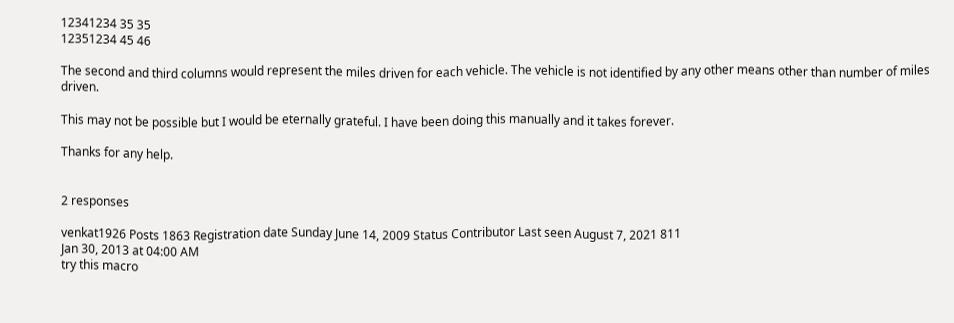12341234 35 35
12351234 45 46

The second and third columns would represent the miles driven for each vehicle. The vehicle is not identified by any other means other than number of miles driven.

This may not be possible but I would be eternally grateful. I have been doing this manually and it takes forever.

Thanks for any help.


2 responses

venkat1926 Posts 1863 Registration date Sunday June 14, 2009 Status Contributor Last seen August 7, 2021 811
Jan 30, 2013 at 04:00 AM
try this macro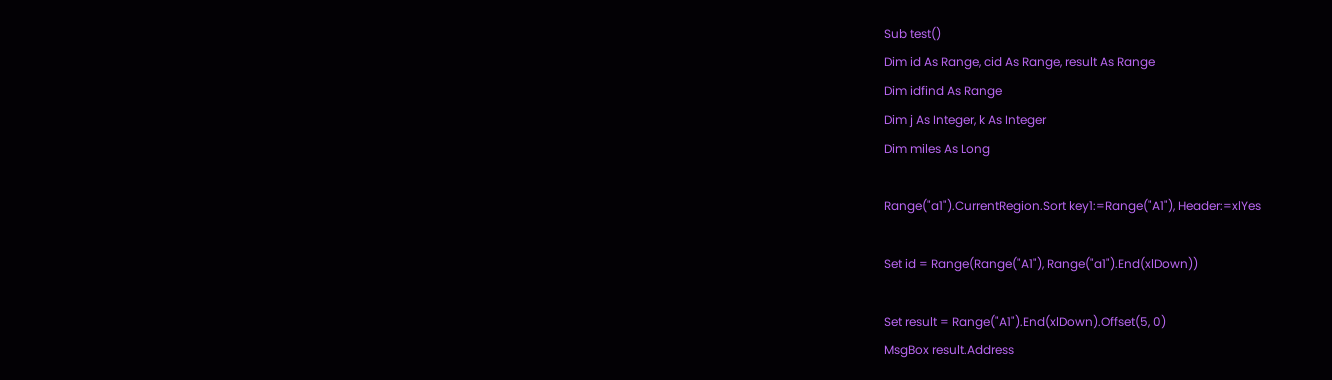Sub test()
Dim id As Range, cid As Range, result As Range
Dim idfind As Range
Dim j As Integer, k As Integer
Dim miles As Long

Range("a1").CurrentRegion.Sort key1:=Range("A1"), Header:=xlYes

Set id = Range(Range("A1"), Range("a1").End(xlDown))

Set result = Range("A1").End(xlDown).Offset(5, 0)
MsgBox result.Address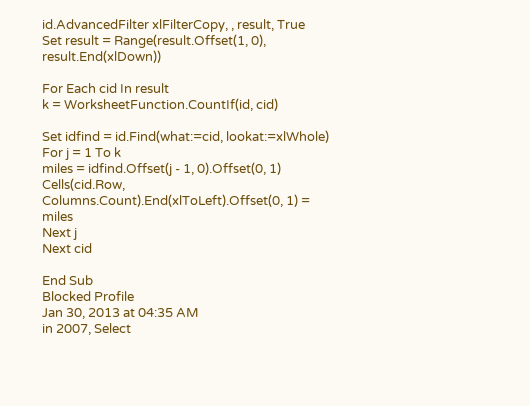id.AdvancedFilter xlFilterCopy, , result, True
Set result = Range(result.Offset(1, 0), result.End(xlDown))

For Each cid In result
k = WorksheetFunction.CountIf(id, cid)

Set idfind = id.Find(what:=cid, lookat:=xlWhole)
For j = 1 To k
miles = idfind.Offset(j - 1, 0).Offset(0, 1)
Cells(cid.Row, Columns.Count).End(xlToLeft).Offset(0, 1) = miles
Next j
Next cid

End Sub
Blocked Profile
Jan 30, 2013 at 04:35 AM
in 2007, Select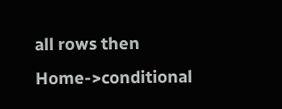all rows then Home->conditional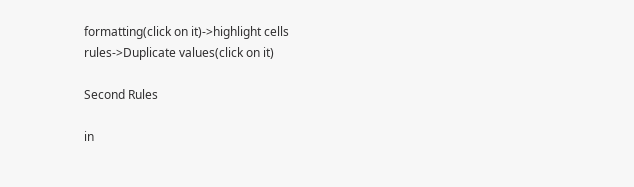formatting(click on it)->highlight cells rules->Duplicate values(click on it)

Second Rules

in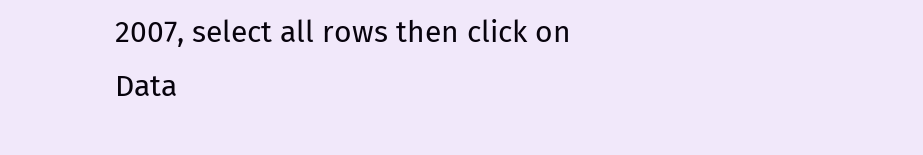2007, select all rows then click on Data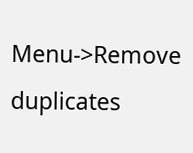Menu->Remove duplicates